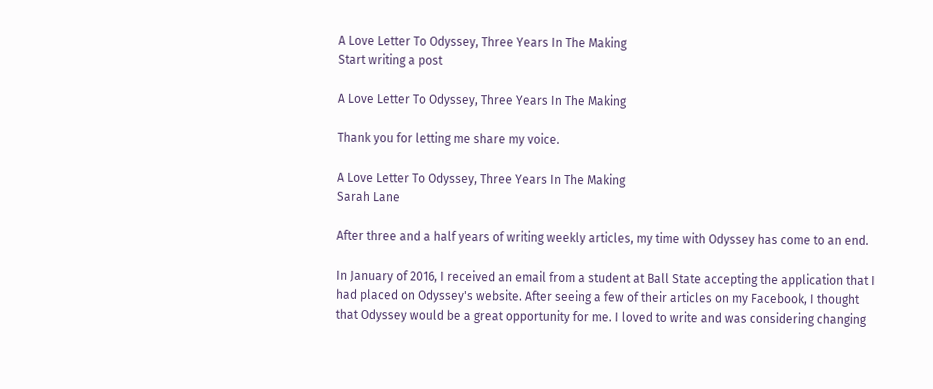A Love Letter To Odyssey, Three Years In The Making
Start writing a post

A Love Letter To Odyssey, Three Years In The Making

Thank you for letting me share my voice.

A Love Letter To Odyssey, Three Years In The Making
Sarah Lane

After three and a half years of writing weekly articles, my time with Odyssey has come to an end.

In January of 2016, I received an email from a student at Ball State accepting the application that I had placed on Odyssey's website. After seeing a few of their articles on my Facebook, I thought that Odyssey would be a great opportunity for me. I loved to write and was considering changing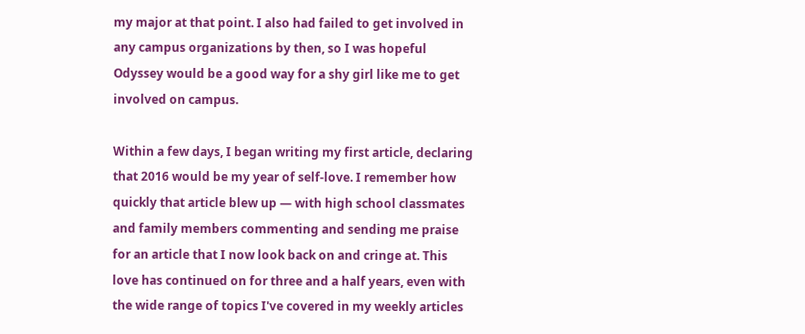my major at that point. I also had failed to get involved in any campus organizations by then, so I was hopeful Odyssey would be a good way for a shy girl like me to get involved on campus.

Within a few days, I began writing my first article, declaring that 2016 would be my year of self-love. I remember how quickly that article blew up — with high school classmates and family members commenting and sending me praise for an article that I now look back on and cringe at. This love has continued on for three and a half years, even with the wide range of topics I've covered in my weekly articles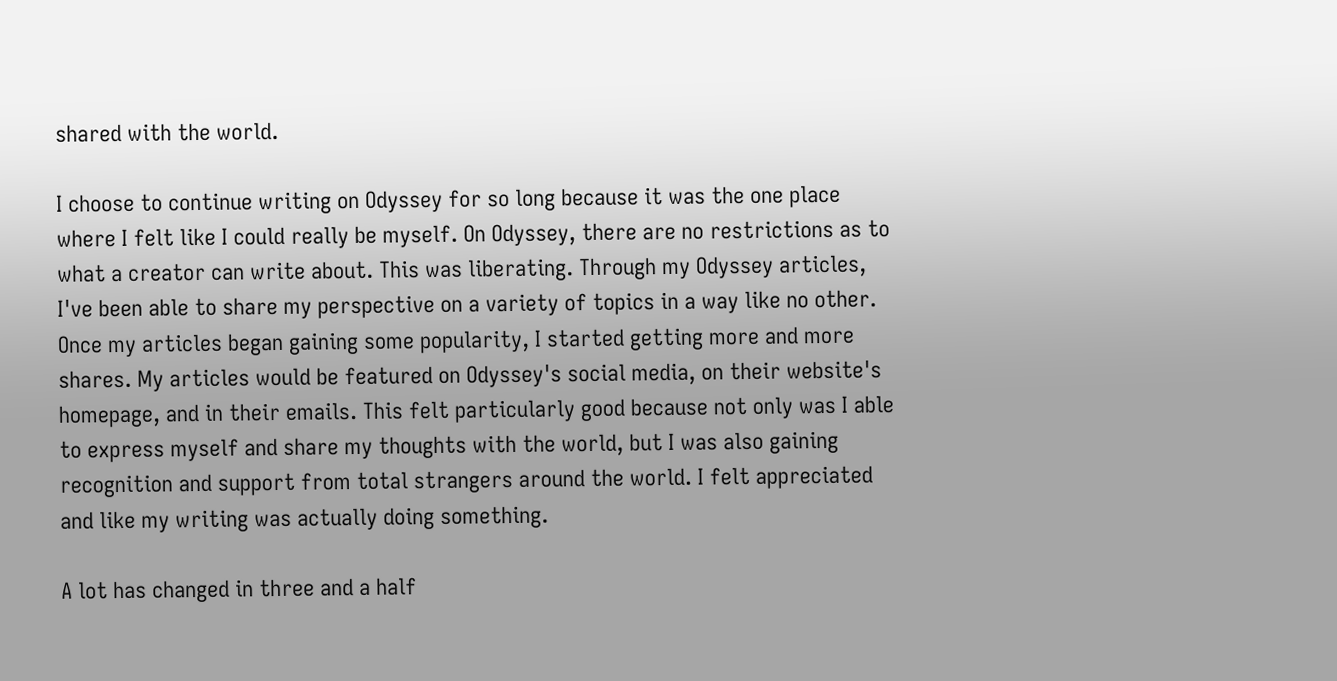shared with the world.

I choose to continue writing on Odyssey for so long because it was the one place where I felt like I could really be myself. On Odyssey, there are no restrictions as to what a creator can write about. This was liberating. Through my Odyssey articles, I've been able to share my perspective on a variety of topics in a way like no other. Once my articles began gaining some popularity, I started getting more and more shares. My articles would be featured on Odyssey's social media, on their website's homepage, and in their emails. This felt particularly good because not only was I able to express myself and share my thoughts with the world, but I was also gaining recognition and support from total strangers around the world. I felt appreciated and like my writing was actually doing something.

A lot has changed in three and a half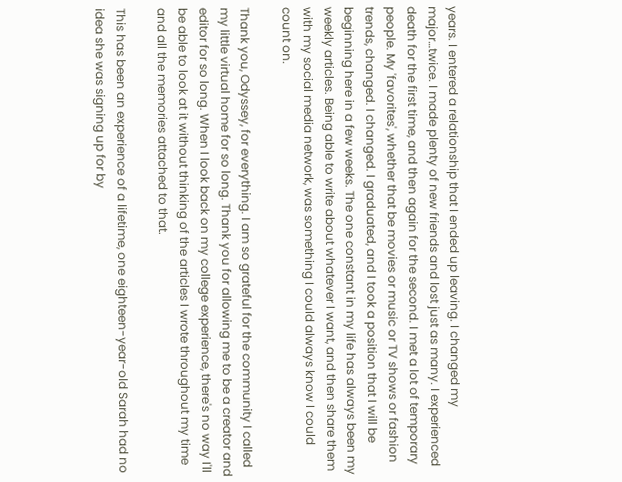years. I entered a relationship that I ended up leaving. I changed my major…twice. I made plenty of new friends and lost just as many. I experienced death for the first time, and then again for the second. I met a lot of temporary people. My 'favorites', whether that be movies or music or TV shows or fashion trends, changed. I changed. I graduated, and I took a position that I will be beginning here in a few weeks. The one constant in my life has always been my weekly articles. Being able to write about whatever I want, and then share them with my social media network, was something I could always know I could count on.

Thank you, Odyssey, for everything. I am so grateful for the community I called my little virtual home for so long. Thank you for allowing me to be a creator and editor for so long. When I look back on my college experience, there's no way I'll be able to look at it without thinking of the articles I wrote throughout my time and all the memories attached to that.

This has been an experience of a lifetime, one eighteen-year-old Sarah had no idea she was signing up for by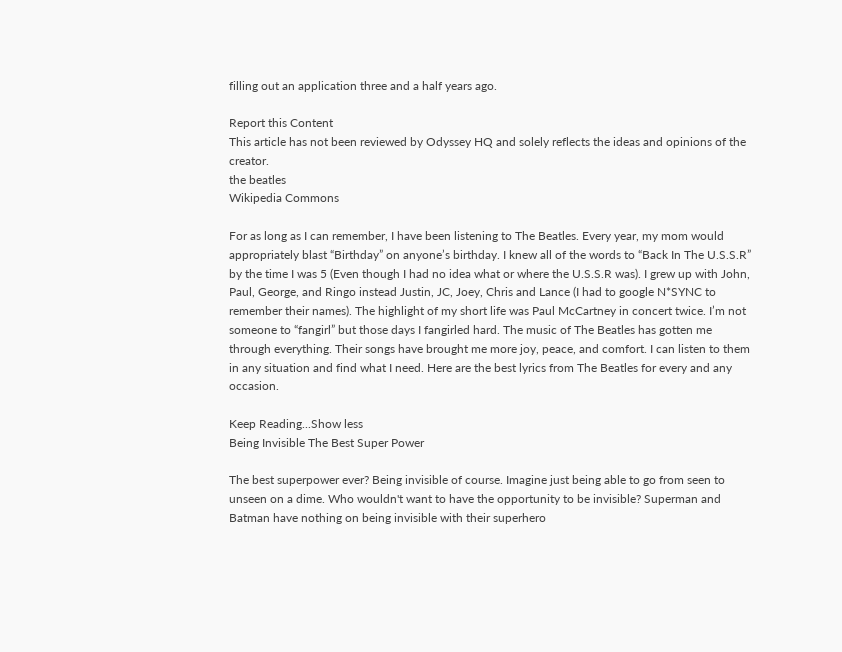filling out an application three and a half years ago.

Report this Content
This article has not been reviewed by Odyssey HQ and solely reflects the ideas and opinions of the creator.
the beatles
Wikipedia Commons

For as long as I can remember, I have been listening to The Beatles. Every year, my mom would appropriately blast “Birthday” on anyone’s birthday. I knew all of the words to “Back In The U.S.S.R” by the time I was 5 (Even though I had no idea what or where the U.S.S.R was). I grew up with John, Paul, George, and Ringo instead Justin, JC, Joey, Chris and Lance (I had to google N*SYNC to remember their names). The highlight of my short life was Paul McCartney in concert twice. I’m not someone to “fangirl” but those days I fangirled hard. The music of The Beatles has gotten me through everything. Their songs have brought me more joy, peace, and comfort. I can listen to them in any situation and find what I need. Here are the best lyrics from The Beatles for every and any occasion.

Keep Reading...Show less
Being Invisible The Best Super Power

The best superpower ever? Being invisible of course. Imagine just being able to go from seen to unseen on a dime. Who wouldn't want to have the opportunity to be invisible? Superman and Batman have nothing on being invisible with their superhero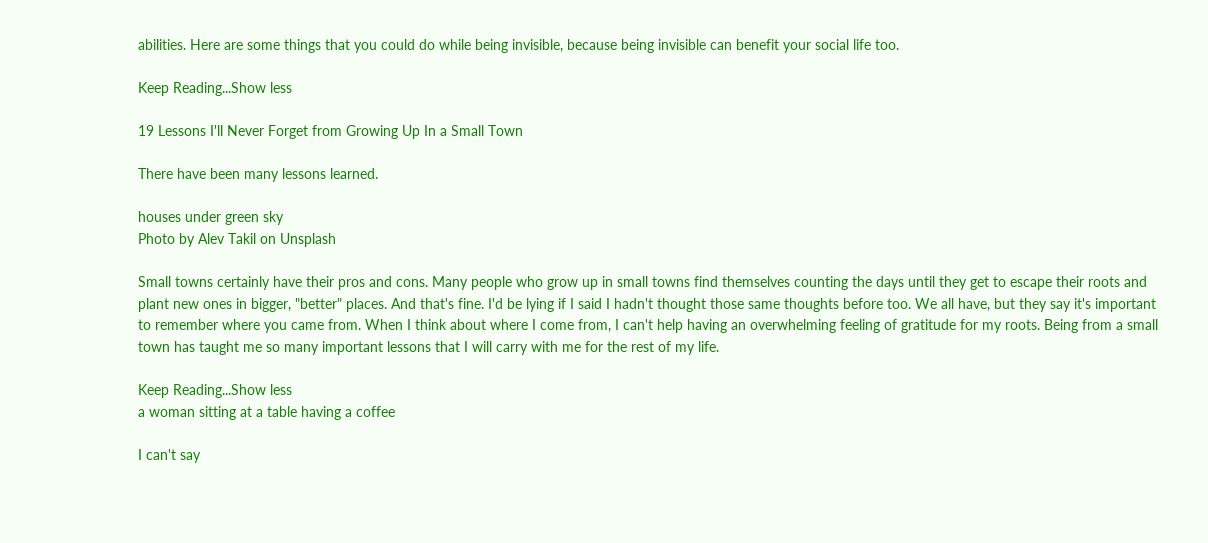abilities. Here are some things that you could do while being invisible, because being invisible can benefit your social life too.

Keep Reading...Show less

19 Lessons I'll Never Forget from Growing Up In a Small Town

There have been many lessons learned.

houses under green sky
Photo by Alev Takil on Unsplash

Small towns certainly have their pros and cons. Many people who grow up in small towns find themselves counting the days until they get to escape their roots and plant new ones in bigger, "better" places. And that's fine. I'd be lying if I said I hadn't thought those same thoughts before too. We all have, but they say it's important to remember where you came from. When I think about where I come from, I can't help having an overwhelming feeling of gratitude for my roots. Being from a small town has taught me so many important lessons that I will carry with me for the rest of my life.

Keep Reading...Show less
a woman sitting at a table having a coffee

I can't say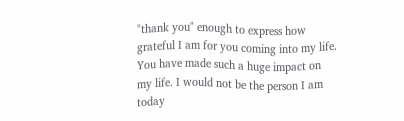"thank you" enough to express how grateful I am for you coming into my life. You have made such a huge impact on my life. I would not be the person I am today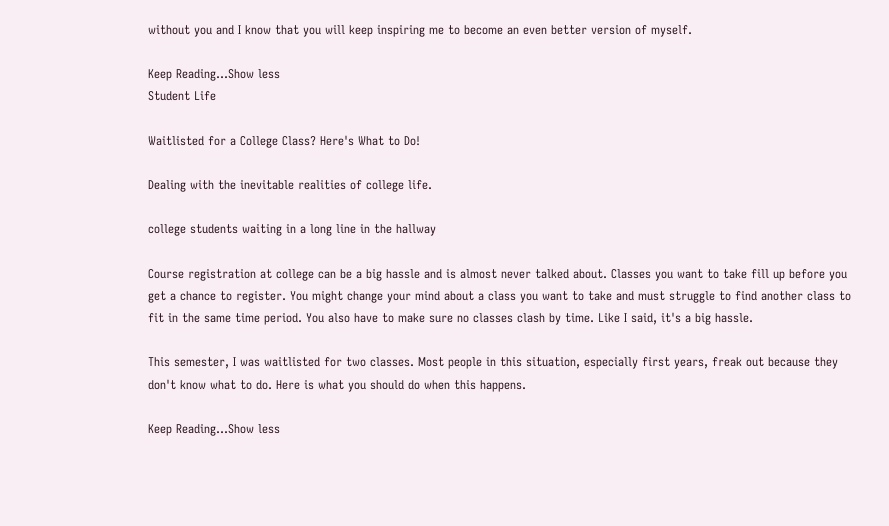without you and I know that you will keep inspiring me to become an even better version of myself.

Keep Reading...Show less
Student Life

Waitlisted for a College Class? Here's What to Do!

Dealing with the inevitable realities of college life.

college students waiting in a long line in the hallway

Course registration at college can be a big hassle and is almost never talked about. Classes you want to take fill up before you get a chance to register. You might change your mind about a class you want to take and must struggle to find another class to fit in the same time period. You also have to make sure no classes clash by time. Like I said, it's a big hassle.

This semester, I was waitlisted for two classes. Most people in this situation, especially first years, freak out because they don't know what to do. Here is what you should do when this happens.

Keep Reading...Show less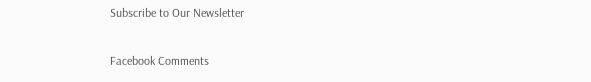Subscribe to Our Newsletter

Facebook Comments